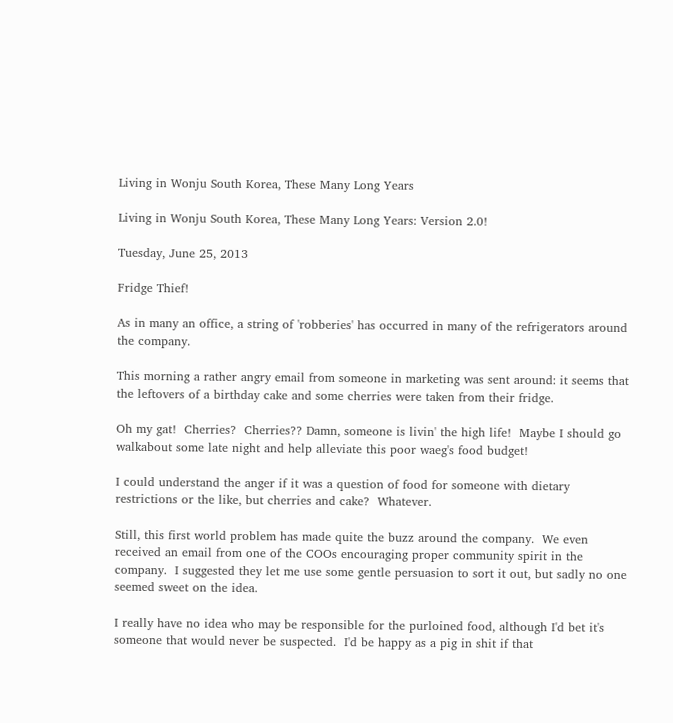Living in Wonju South Korea, These Many Long Years

Living in Wonju South Korea, These Many Long Years: Version 2.0!

Tuesday, June 25, 2013

Fridge Thief!

As in many an office, a string of 'robberies' has occurred in many of the refrigerators around the company.

This morning a rather angry email from someone in marketing was sent around: it seems that the leftovers of a birthday cake and some cherries were taken from their fridge.

Oh my gat!  Cherries?  Cherries?? Damn, someone is livin' the high life!  Maybe I should go walkabout some late night and help alleviate this poor waeg's food budget!

I could understand the anger if it was a question of food for someone with dietary restrictions or the like, but cherries and cake?  Whatever.

Still, this first world problem has made quite the buzz around the company.  We even received an email from one of the COOs encouraging proper community spirit in the company.  I suggested they let me use some gentle persuasion to sort it out, but sadly no one seemed sweet on the idea.

I really have no idea who may be responsible for the purloined food, although I'd bet it's someone that would never be suspected.  I'd be happy as a pig in shit if that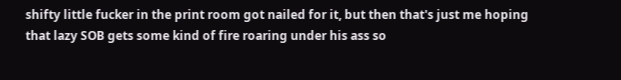shifty little fucker in the print room got nailed for it, but then that's just me hoping that lazy SOB gets some kind of fire roaring under his ass so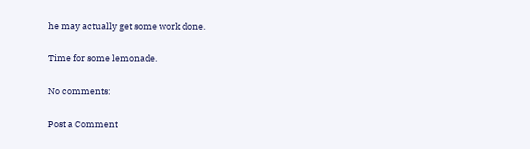he may actually get some work done.

Time for some lemonade.

No comments:

Post a Comment